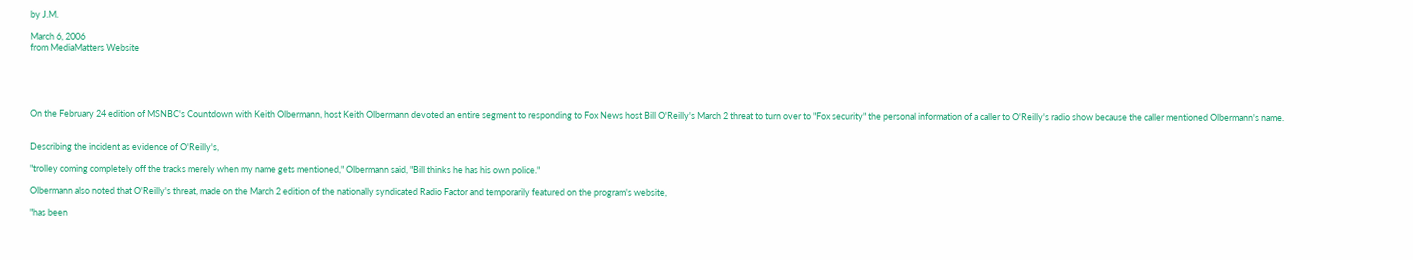by J.M.

March 6, 2006
from MediaMatters Website





On the February 24 edition of MSNBC's Countdown with Keith Olbermann, host Keith Olbermann devoted an entire segment to responding to Fox News host Bill O'Reilly's March 2 threat to turn over to "Fox security" the personal information of a caller to O'Reilly's radio show because the caller mentioned Olbermann's name.


Describing the incident as evidence of O'Reilly's,

"trolley coming completely off the tracks merely when my name gets mentioned," Olbermann said, "Bill thinks he has his own police."

Olbermann also noted that O'Reilly's threat, made on the March 2 edition of the nationally syndicated Radio Factor and temporarily featured on the program's website,

"has been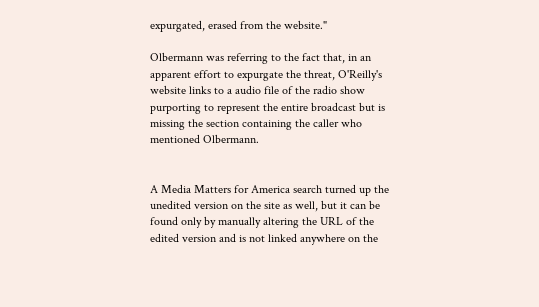expurgated, erased from the website."

Olbermann was referring to the fact that, in an apparent effort to expurgate the threat, O'Reilly's website links to a audio file of the radio show purporting to represent the entire broadcast but is missing the section containing the caller who mentioned Olbermann.


A Media Matters for America search turned up the unedited version on the site as well, but it can be found only by manually altering the URL of the edited version and is not linked anywhere on the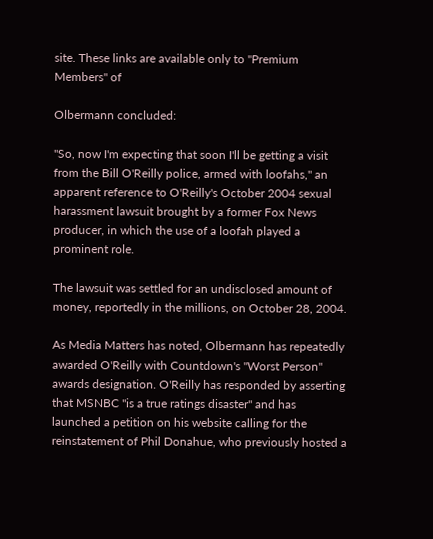site. These links are available only to "Premium Members" of

Olbermann concluded:

"So, now I'm expecting that soon I'll be getting a visit from the Bill O'Reilly police, armed with loofahs," an apparent reference to O'Reilly's October 2004 sexual harassment lawsuit brought by a former Fox News producer, in which the use of a loofah played a prominent role.

The lawsuit was settled for an undisclosed amount of money, reportedly in the millions, on October 28, 2004.

As Media Matters has noted, Olbermann has repeatedly awarded O'Reilly with Countdown's "Worst Person" awards designation. O'Reilly has responded by asserting that MSNBC "is a true ratings disaster" and has launched a petition on his website calling for the reinstatement of Phil Donahue, who previously hosted a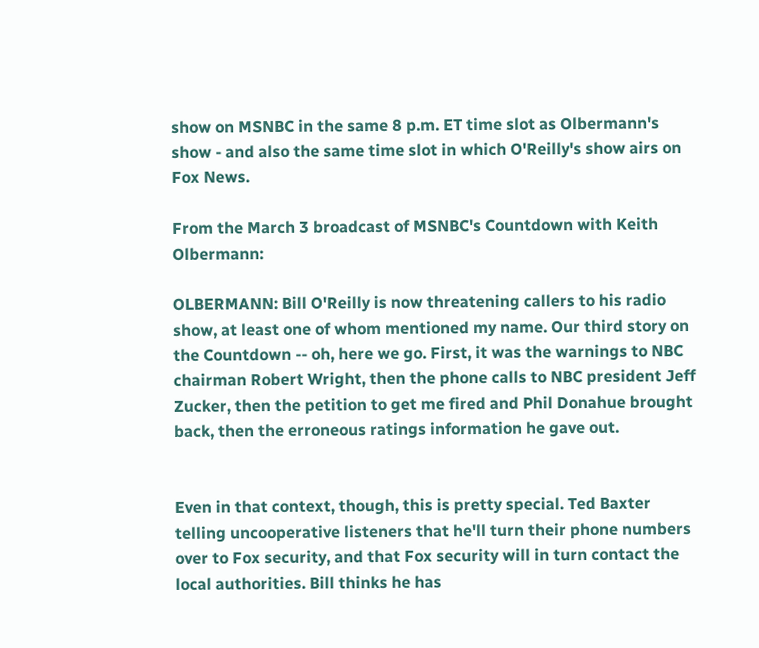show on MSNBC in the same 8 p.m. ET time slot as Olbermann's show - and also the same time slot in which O'Reilly's show airs on Fox News.

From the March 3 broadcast of MSNBC's Countdown with Keith Olbermann:

OLBERMANN: Bill O'Reilly is now threatening callers to his radio show, at least one of whom mentioned my name. Our third story on the Countdown -- oh, here we go. First, it was the warnings to NBC chairman Robert Wright, then the phone calls to NBC president Jeff Zucker, then the petition to get me fired and Phil Donahue brought back, then the erroneous ratings information he gave out.


Even in that context, though, this is pretty special. Ted Baxter telling uncooperative listeners that he'll turn their phone numbers over to Fox security, and that Fox security will in turn contact the local authorities. Bill thinks he has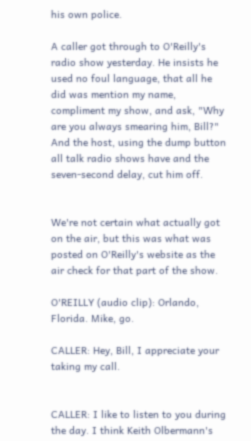his own police.

A caller got through to O'Reilly's radio show yesterday. He insists he used no foul language, that all he did was mention my name, compliment my show, and ask, "Why are you always smearing him, Bill?" And the host, using the dump button all talk radio shows have and the seven-second delay, cut him off.


We're not certain what actually got on the air, but this was what was posted on O'Reilly's website as the air check for that part of the show.

O'REILLY (audio clip): Orlando, Florida. Mike, go.

CALLER: Hey, Bill, I appreciate your taking my call.


CALLER: I like to listen to you during the day. I think Keith Olbermann's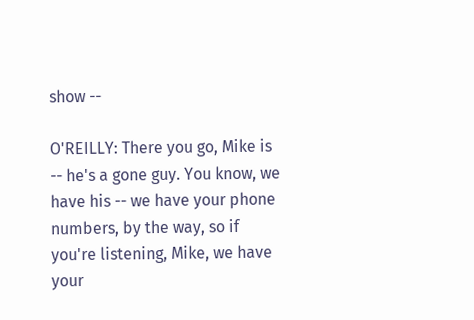show --

O'REILLY: There you go, Mike is -- he's a gone guy. You know, we have his -- we have your phone numbers, by the way, so if you're listening, Mike, we have your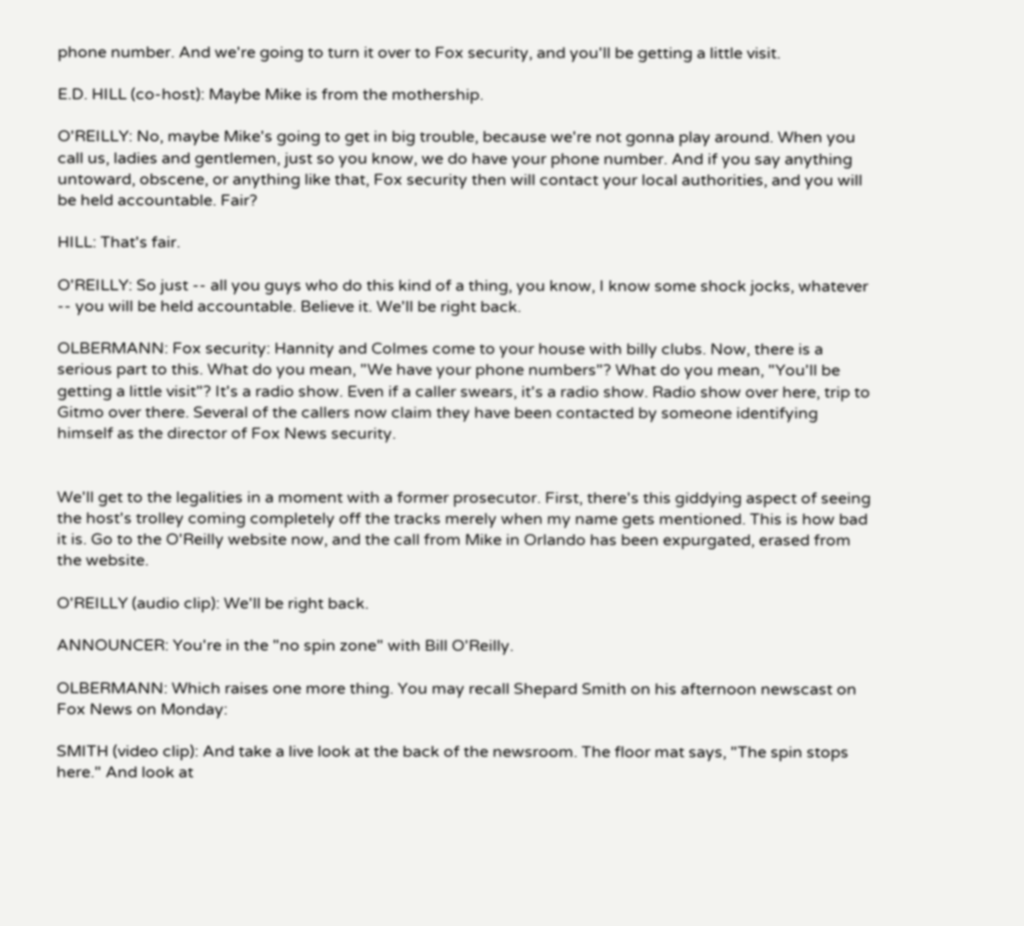phone number. And we're going to turn it over to Fox security, and you'll be getting a little visit.

E.D. HILL (co-host): Maybe Mike is from the mothership.

O'REILLY: No, maybe Mike's going to get in big trouble, because we're not gonna play around. When you call us, ladies and gentlemen, just so you know, we do have your phone number. And if you say anything untoward, obscene, or anything like that, Fox security then will contact your local authorities, and you will be held accountable. Fair?

HILL: That's fair.

O'REILLY: So just -- all you guys who do this kind of a thing, you know, I know some shock jocks, whatever -- you will be held accountable. Believe it. We'll be right back.

OLBERMANN: Fox security: Hannity and Colmes come to your house with billy clubs. Now, there is a serious part to this. What do you mean, "We have your phone numbers"? What do you mean, "You'll be getting a little visit"? It's a radio show. Even if a caller swears, it's a radio show. Radio show over here, trip to Gitmo over there. Several of the callers now claim they have been contacted by someone identifying himself as the director of Fox News security.


We'll get to the legalities in a moment with a former prosecutor. First, there's this giddying aspect of seeing the host's trolley coming completely off the tracks merely when my name gets mentioned. This is how bad it is. Go to the O'Reilly website now, and the call from Mike in Orlando has been expurgated, erased from the website.

O'REILLY (audio clip): We'll be right back.

ANNOUNCER: You're in the "no spin zone" with Bill O'Reilly.

OLBERMANN: Which raises one more thing. You may recall Shepard Smith on his afternoon newscast on Fox News on Monday:

SMITH (video clip): And take a live look at the back of the newsroom. The floor mat says, "The spin stops here." And look at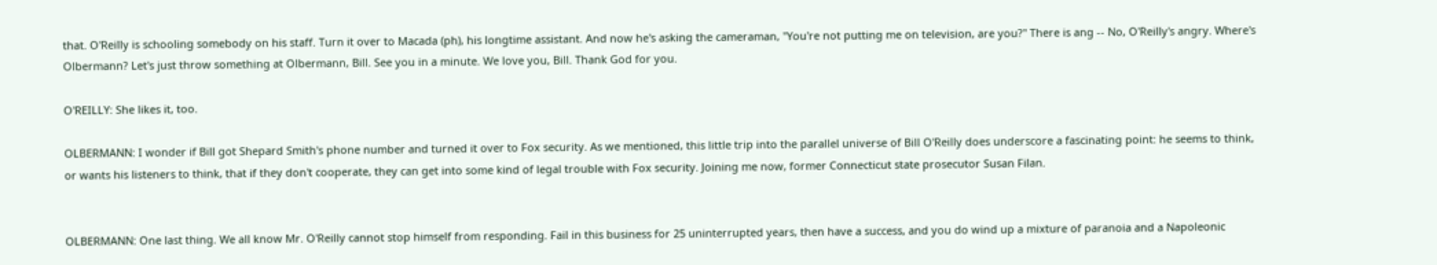that. O'Reilly is schooling somebody on his staff. Turn it over to Macada (ph), his longtime assistant. And now he's asking the cameraman, "You're not putting me on television, are you?" There is ang -- No, O'Reilly's angry. Where's Olbermann? Let's just throw something at Olbermann, Bill. See you in a minute. We love you, Bill. Thank God for you.

O'REILLY: She likes it, too.

OLBERMANN: I wonder if Bill got Shepard Smith's phone number and turned it over to Fox security. As we mentioned, this little trip into the parallel universe of Bill O'Reilly does underscore a fascinating point: he seems to think, or wants his listeners to think, that if they don't cooperate, they can get into some kind of legal trouble with Fox security. Joining me now, former Connecticut state prosecutor Susan Filan.


OLBERMANN: One last thing. We all know Mr. O'Reilly cannot stop himself from responding. Fail in this business for 25 uninterrupted years, then have a success, and you do wind up a mixture of paranoia and a Napoleonic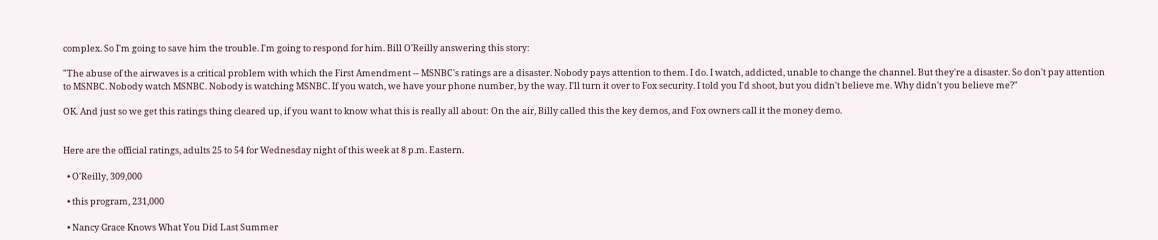complex. So I'm going to save him the trouble. I'm going to respond for him. Bill O'Reilly answering this story:

"The abuse of the airwaves is a critical problem with which the First Amendment -- MSNBC's ratings are a disaster. Nobody pays attention to them. I do. I watch, addicted, unable to change the channel. But they're a disaster. So don't pay attention to MSNBC. Nobody watch MSNBC. Nobody is watching MSNBC. If you watch, we have your phone number, by the way. I'll turn it over to Fox security. I told you I'd shoot, but you didn't believe me. Why didn't you believe me?"

OK. And just so we get this ratings thing cleared up, if you want to know what this is really all about: On the air, Billy called this the key demos, and Fox owners call it the money demo.


Here are the official ratings, adults 25 to 54 for Wednesday night of this week at 8 p.m. Eastern.

  • O'Reilly, 309,000

  • this program, 231,000

  • Nancy Grace Knows What You Did Last Summer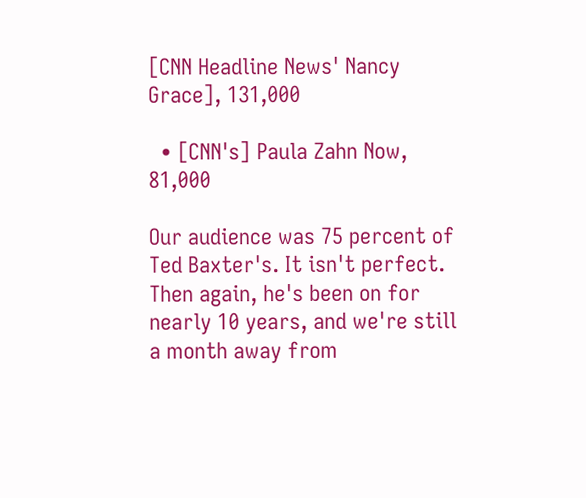[CNN Headline News' Nancy Grace], 131,000

  • [CNN's] Paula Zahn Now, 81,000

Our audience was 75 percent of Ted Baxter's. It isn't perfect. Then again, he's been on for nearly 10 years, and we're still a month away from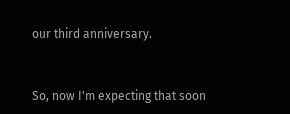our third anniversary.


So, now I'm expecting that soon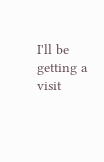I'll be getting a visit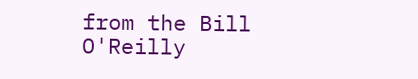from the Bill O'Reilly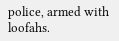police, armed with loofahs.